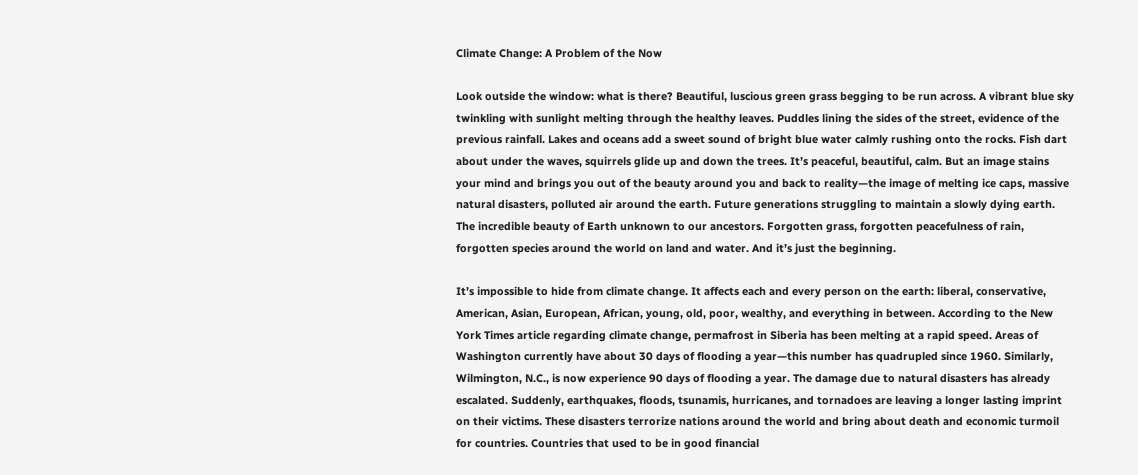Climate Change: A Problem of the Now

Look outside the window: what is there? Beautiful, luscious green grass begging to be run across. A vibrant blue sky twinkling with sunlight melting through the healthy leaves. Puddles lining the sides of the street, evidence of the previous rainfall. Lakes and oceans add a sweet sound of bright blue water calmly rushing onto the rocks. Fish dart about under the waves, squirrels glide up and down the trees. It’s peaceful, beautiful, calm. But an image stains your mind and brings you out of the beauty around you and back to reality—the image of melting ice caps, massive natural disasters, polluted air around the earth. Future generations struggling to maintain a slowly dying earth. The incredible beauty of Earth unknown to our ancestors. Forgotten grass, forgotten peacefulness of rain, forgotten species around the world on land and water. And it’s just the beginning.

It’s impossible to hide from climate change. It affects each and every person on the earth: liberal, conservative, American, Asian, European, African, young, old, poor, wealthy, and everything in between. According to the New York Times article regarding climate change, permafrost in Siberia has been melting at a rapid speed. Areas of Washington currently have about 30 days of flooding a year—this number has quadrupled since 1960. Similarly, Wilmington, N.C., is now experience 90 days of flooding a year. The damage due to natural disasters has already escalated. Suddenly, earthquakes, floods, tsunamis, hurricanes, and tornadoes are leaving a longer lasting imprint on their victims. These disasters terrorize nations around the world and bring about death and economic turmoil for countries. Countries that used to be in good financial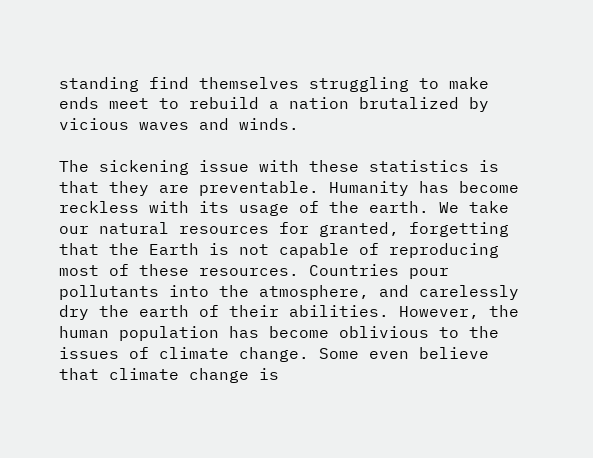standing find themselves struggling to make ends meet to rebuild a nation brutalized by vicious waves and winds.

The sickening issue with these statistics is that they are preventable. Humanity has become reckless with its usage of the earth. We take our natural resources for granted, forgetting that the Earth is not capable of reproducing most of these resources. Countries pour pollutants into the atmosphere, and carelessly dry the earth of their abilities. However, the human population has become oblivious to the issues of climate change. Some even believe that climate change is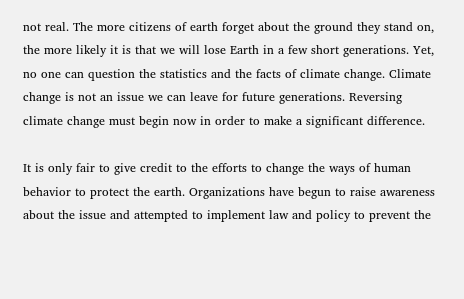not real. The more citizens of earth forget about the ground they stand on, the more likely it is that we will lose Earth in a few short generations. Yet, no one can question the statistics and the facts of climate change. Climate change is not an issue we can leave for future generations. Reversing climate change must begin now in order to make a significant difference.

It is only fair to give credit to the efforts to change the ways of human behavior to protect the earth. Organizations have begun to raise awareness about the issue and attempted to implement law and policy to prevent the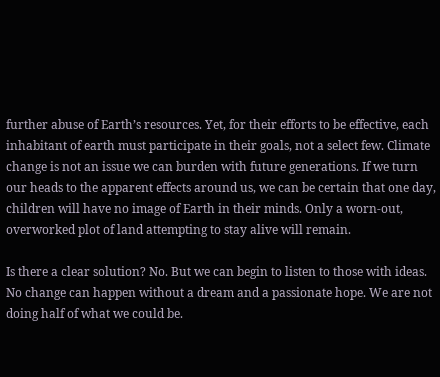further abuse of Earth’s resources. Yet, for their efforts to be effective, each inhabitant of earth must participate in their goals, not a select few. Climate change is not an issue we can burden with future generations. If we turn our heads to the apparent effects around us, we can be certain that one day, children will have no image of Earth in their minds. Only a worn-out, overworked plot of land attempting to stay alive will remain.

Is there a clear solution? No. But we can begin to listen to those with ideas. No change can happen without a dream and a passionate hope. We are not doing half of what we could be.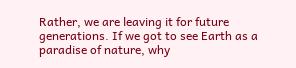Rather, we are leaving it for future generations. If we got to see Earth as a paradise of nature, why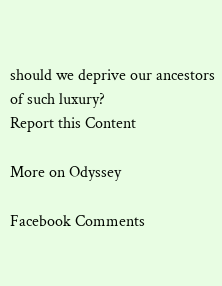should we deprive our ancestors of such luxury?
Report this Content

More on Odyssey

Facebook Comments